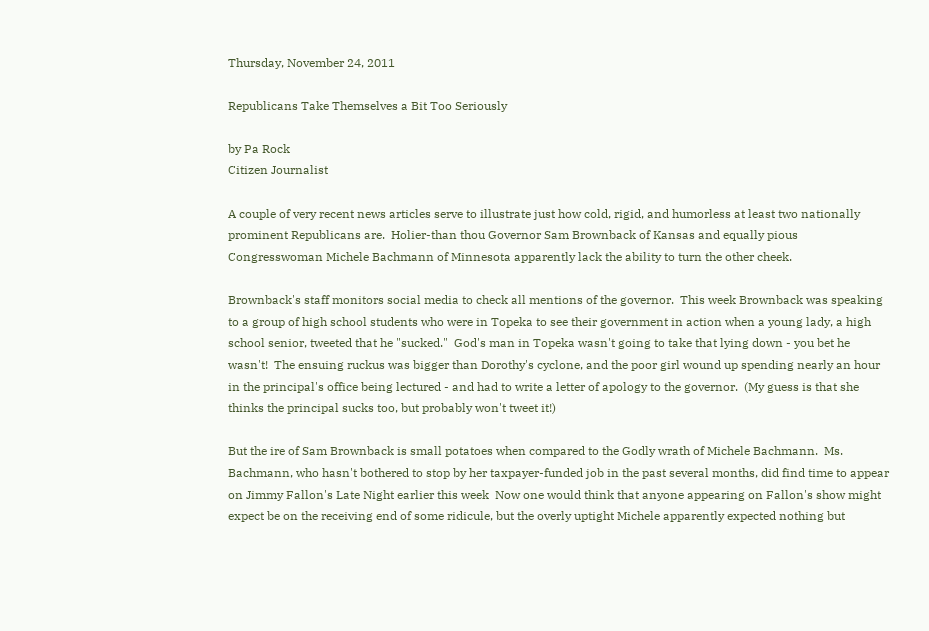Thursday, November 24, 2011

Republicans Take Themselves a Bit Too Seriously

by Pa Rock
Citizen Journalist

A couple of very recent news articles serve to illustrate just how cold, rigid, and humorless at least two nationally prominent Republicans are.  Holier-than thou Governor Sam Brownback of Kansas and equally pious Congresswoman Michele Bachmann of Minnesota apparently lack the ability to turn the other cheek.

Brownback's staff monitors social media to check all mentions of the governor.  This week Brownback was speaking to a group of high school students who were in Topeka to see their government in action when a young lady, a high school senior, tweeted that he "sucked."  God's man in Topeka wasn't going to take that lying down - you bet he wasn't!  The ensuing ruckus was bigger than Dorothy's cyclone, and the poor girl wound up spending nearly an hour in the principal's office being lectured - and had to write a letter of apology to the governor.  (My guess is that she thinks the principal sucks too, but probably won't tweet it!)

But the ire of Sam Brownback is small potatoes when compared to the Godly wrath of Michele Bachmann.  Ms. Bachmann, who hasn't bothered to stop by her taxpayer-funded job in the past several months, did find time to appear on Jimmy Fallon's Late Night earlier this week  Now one would think that anyone appearing on Fallon's show might expect be on the receiving end of some ridicule, but the overly uptight Michele apparently expected nothing but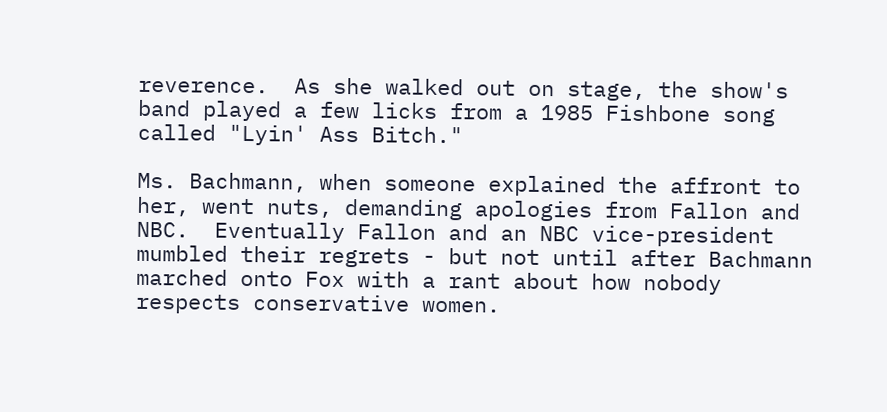reverence.  As she walked out on stage, the show's band played a few licks from a 1985 Fishbone song called "Lyin' Ass Bitch."

Ms. Bachmann, when someone explained the affront to her, went nuts, demanding apologies from Fallon and NBC.  Eventually Fallon and an NBC vice-president mumbled their regrets - but not until after Bachmann marched onto Fox with a rant about how nobody respects conservative women.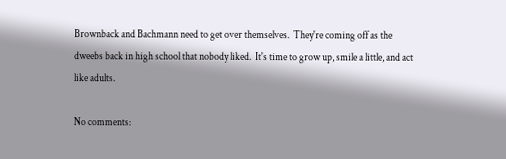Brownback and Bachmann need to get over themselves.  They're coming off as the dweebs back in high school that nobody liked.  It's time to grow up, smile a little, and act like adults.

No comments: